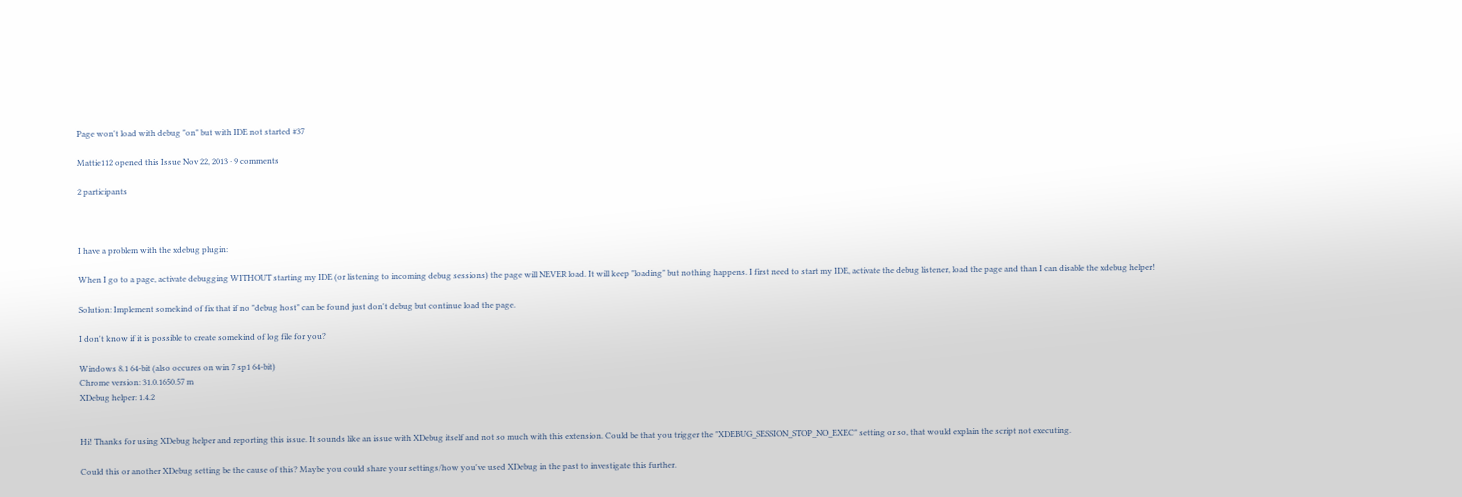Page won't load with debug "on" but with IDE not started #37

Mattie112 opened this Issue Nov 22, 2013 · 9 comments

2 participants



I have a problem with the xdebug plugin:

When I go to a page, activate debugging WITHOUT starting my IDE (or listening to incoming debug sessions) the page will NEVER load. It will keep "loading" but nothing happens. I first need to start my IDE, activate the debug listener, load the page and than I can disable the xdebug helper!

Solution: Implement somekind of fix that if no "debug host" can be found just don't debug but continue load the page.

I don't know if it is possible to create somekind of log file for you?

Windows 8.1 64-bit (also occures on win 7 sp1 64-bit)
Chrome version: 31.0.1650.57 m
XDebug helper: 1.4.2


Hi! Thanks for using XDebug helper and reporting this issue. It sounds like an issue with XDebug itself and not so much with this extension. Could be that you trigger the "XDEBUG_SESSION_STOP_NO_EXEC" setting or so, that would explain the script not executing.

Could this or another XDebug setting be the cause of this? Maybe you could share your settings/how you've used XDebug in the past to investigate this further.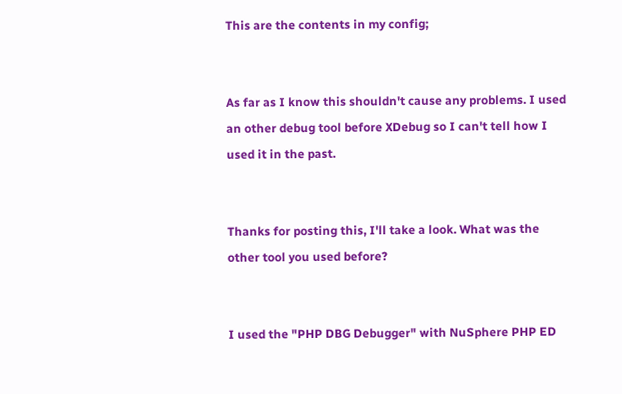This are the contents in my config;


As far as I know this shouldn't cause any problems. I used an other debug tool before XDebug so I can't tell how I used it in the past.


Thanks for posting this, I'll take a look. What was the other tool you used before?


I used the "PHP DBG Debugger" with NuSphere PHP ED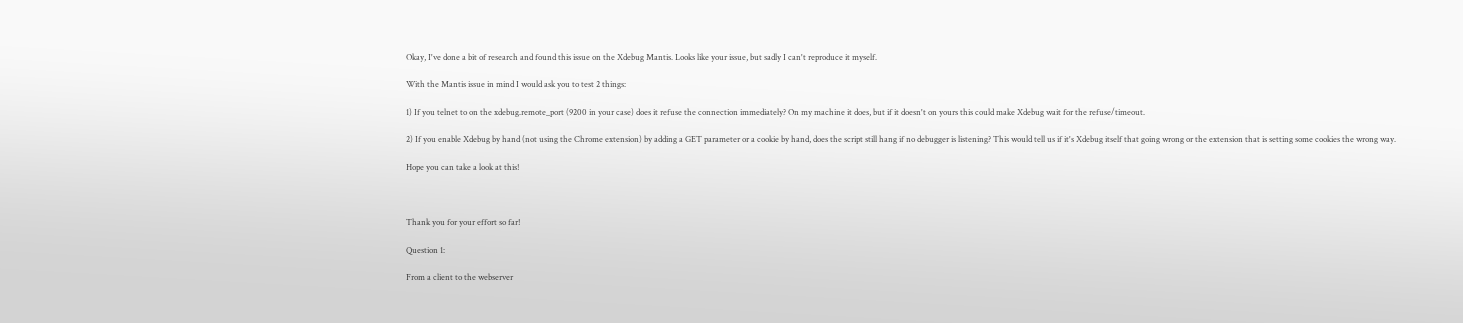Okay, I've done a bit of research and found this issue on the Xdebug Mantis. Looks like your issue, but sadly I can't reproduce it myself.

With the Mantis issue in mind I would ask you to test 2 things:

1) If you telnet to on the xdebug.remote_port (9200 in your case) does it refuse the connection immediately? On my machine it does, but if it doesn't on yours this could make Xdebug wait for the refuse/timeout.

2) If you enable Xdebug by hand (not using the Chrome extension) by adding a GET parameter or a cookie by hand, does the script still hang if no debugger is listening? This would tell us if it's Xdebug itself that going wrong or the extension that is setting some cookies the wrong way.

Hope you can take a look at this!



Thank you for your effort so far!

Question 1:

From a client to the webserver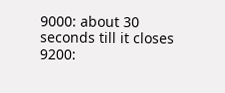9000: about 30 seconds till it closes
9200: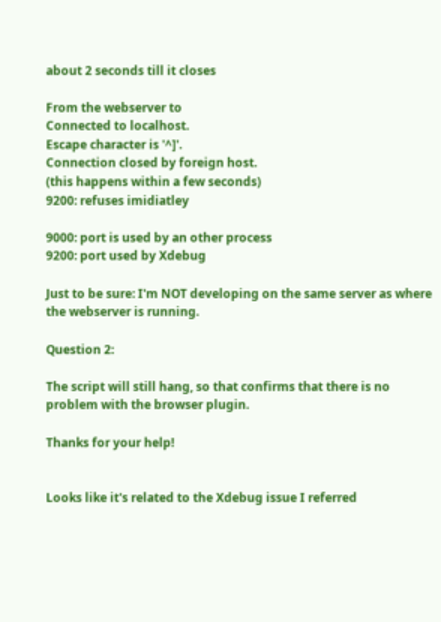about 2 seconds till it closes

From the webserver to
Connected to localhost.
Escape character is '^]'.
Connection closed by foreign host.
(this happens within a few seconds)
9200: refuses imidiatley

9000: port is used by an other process
9200: port used by Xdebug

Just to be sure: I'm NOT developing on the same server as where the webserver is running.

Question 2:

The script will still hang, so that confirms that there is no problem with the browser plugin.

Thanks for your help!


Looks like it's related to the Xdebug issue I referred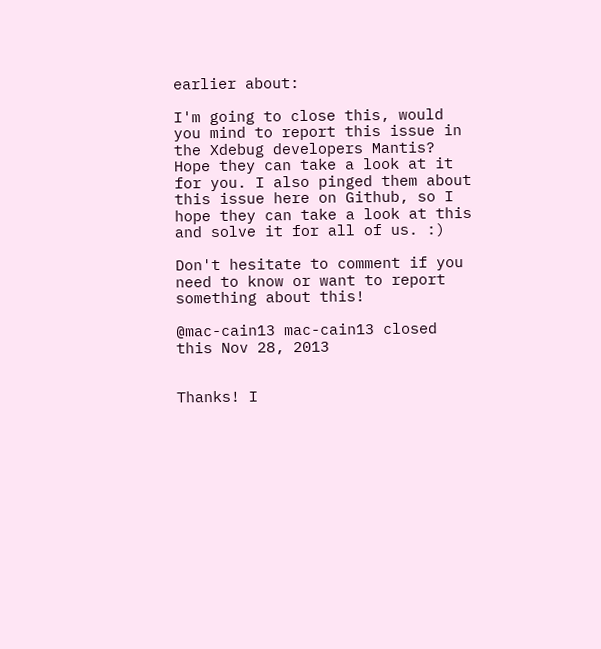earlier about:

I'm going to close this, would you mind to report this issue in the Xdebug developers Mantis? Hope they can take a look at it for you. I also pinged them about this issue here on Github, so I hope they can take a look at this and solve it for all of us. :)

Don't hesitate to comment if you need to know or want to report something about this!

@mac-cain13 mac-cain13 closed this Nov 28, 2013


Thanks! I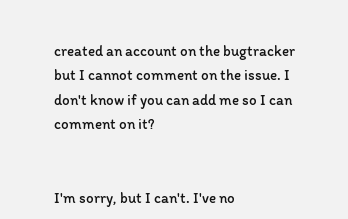created an account on the bugtracker but I cannot comment on the issue. I don't know if you can add me so I can comment on it?


I'm sorry, but I can't. I've no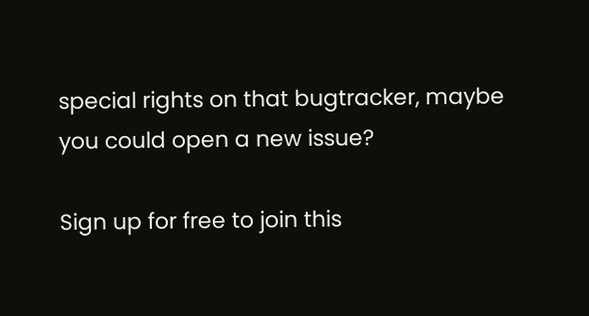special rights on that bugtracker, maybe you could open a new issue?

Sign up for free to join this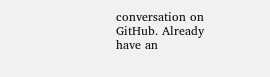conversation on GitHub. Already have an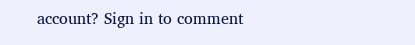account? Sign in to comment